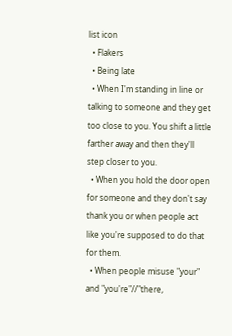list icon
  • Flakers
  • Being late
  • When I'm standing in line or talking to someone and they get too close to you. You shift a little farther away and then they'll step closer to you.
  • When you hold the door open for someone and they don't say thank you or when people act like you're supposed to do that for them.
  • When people misuse "your" and "you're"//"there,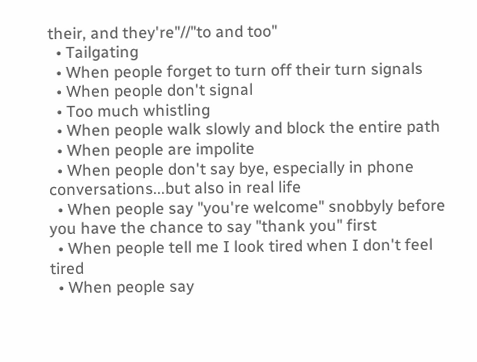their, and they're"//"to and too"
  • Tailgating
  • When people forget to turn off their turn signals
  • When people don't signal
  • Too much whistling
  • When people walk slowly and block the entire path
  • When people are impolite
  • When people don't say bye, especially in phone conversations...but also in real life
  • When people say "you're welcome" snobbyly before you have the chance to say "thank you" first
  • When people tell me I look tired when I don't feel tired
  • When people say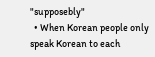"supposebly"
  • When Korean people only speak Korean to each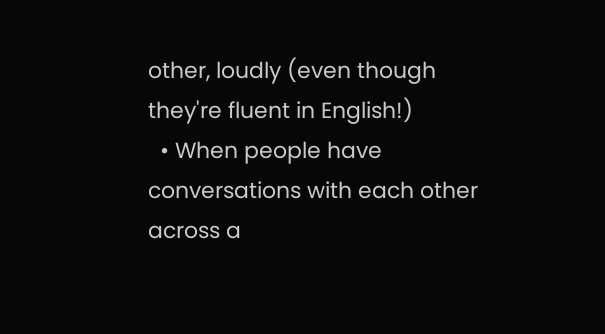other, loudly (even though they're fluent in English!)
  • When people have conversations with each other across a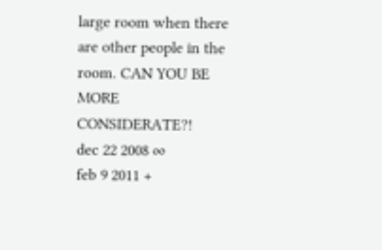large room when there are other people in the room. CAN YOU BE MORE CONSIDERATE?!
dec 22 2008 ∞
feb 9 2011 +